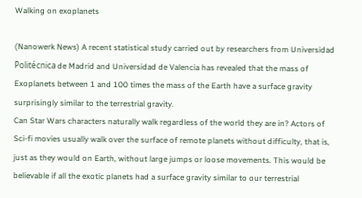Walking on exoplanets

(Nanowerk News) A recent statistical study carried out by researchers from Universidad Politécnica de Madrid and Universidad de Valencia has revealed that the mass of Exoplanets between 1 and 100 times the mass of the Earth have a surface gravity surprisingly similar to the terrestrial gravity.
Can Star Wars characters naturally walk regardless of the world they are in? Actors of Sci-fi movies usually walk over the surface of remote planets without difficulty, that is, just as they would on Earth, without large jumps or loose movements. This would be believable if all the exotic planets had a surface gravity similar to our terrestrial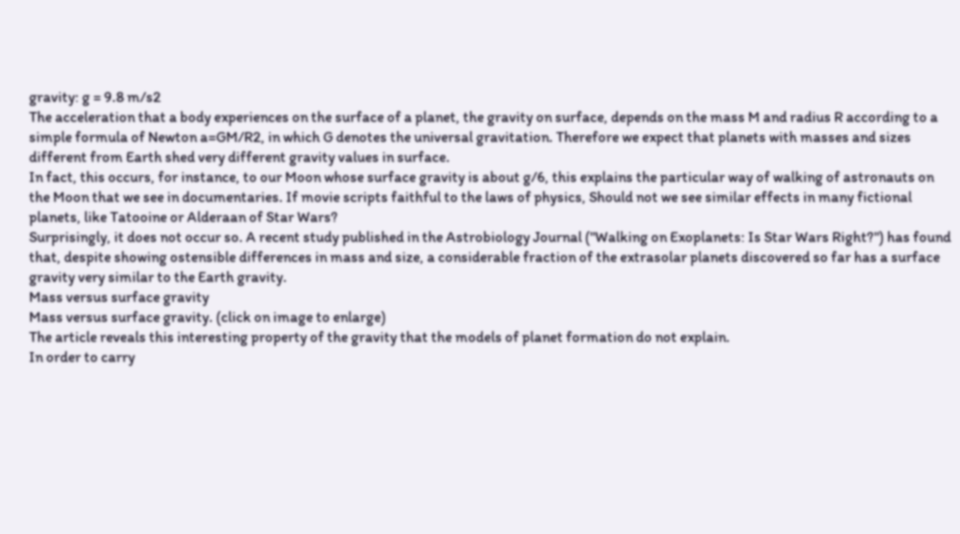gravity: g = 9.8 m/s2
The acceleration that a body experiences on the surface of a planet, the gravity on surface, depends on the mass M and radius R according to a simple formula of Newton a=GM/R2, in which G denotes the universal gravitation. Therefore we expect that planets with masses and sizes different from Earth shed very different gravity values in surface.
In fact, this occurs, for instance, to our Moon whose surface gravity is about g/6, this explains the particular way of walking of astronauts on the Moon that we see in documentaries. If movie scripts faithful to the laws of physics, Should not we see similar effects in many fictional planets, like Tatooine or Alderaan of Star Wars?
Surprisingly, it does not occur so. A recent study published in the Astrobiology Journal ("Walking on Exoplanets: Is Star Wars Right?") has found that, despite showing ostensible differences in mass and size, a considerable fraction of the extrasolar planets discovered so far has a surface gravity very similar to the Earth gravity.
Mass versus surface gravity
Mass versus surface gravity. (click on image to enlarge)
The article reveals this interesting property of the gravity that the models of planet formation do not explain.
In order to carry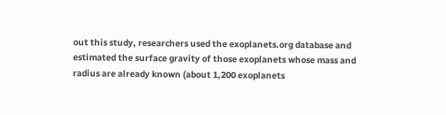out this study, researchers used the exoplanets.org database and estimated the surface gravity of those exoplanets whose mass and radius are already known (about 1,200 exoplanets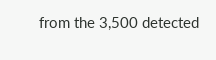from the 3,500 detected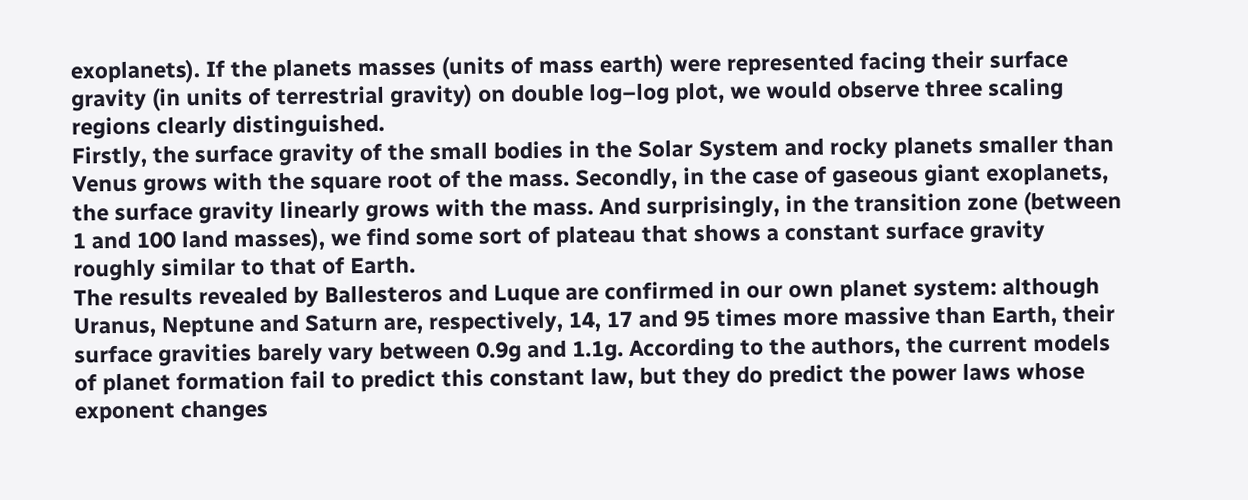exoplanets). If the planets masses (units of mass earth) were represented facing their surface gravity (in units of terrestrial gravity) on double log–log plot, we would observe three scaling regions clearly distinguished.
Firstly, the surface gravity of the small bodies in the Solar System and rocky planets smaller than Venus grows with the square root of the mass. Secondly, in the case of gaseous giant exoplanets, the surface gravity linearly grows with the mass. And surprisingly, in the transition zone (between 1 and 100 land masses), we find some sort of plateau that shows a constant surface gravity roughly similar to that of Earth.
The results revealed by Ballesteros and Luque are confirmed in our own planet system: although Uranus, Neptune and Saturn are, respectively, 14, 17 and 95 times more massive than Earth, their surface gravities barely vary between 0.9g and 1.1g. According to the authors, the current models of planet formation fail to predict this constant law, but they do predict the power laws whose exponent changes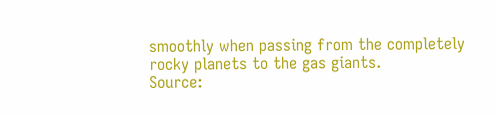smoothly when passing from the completely rocky planets to the gas giants.
Source: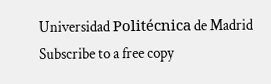Universidad Politécnica de Madrid
Subscribe to a free copy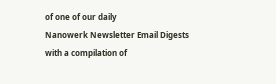of one of our daily
Nanowerk Newsletter Email Digests
with a compilation of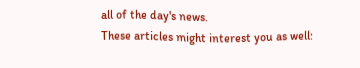all of the day's news.
These articles might interest you as well: